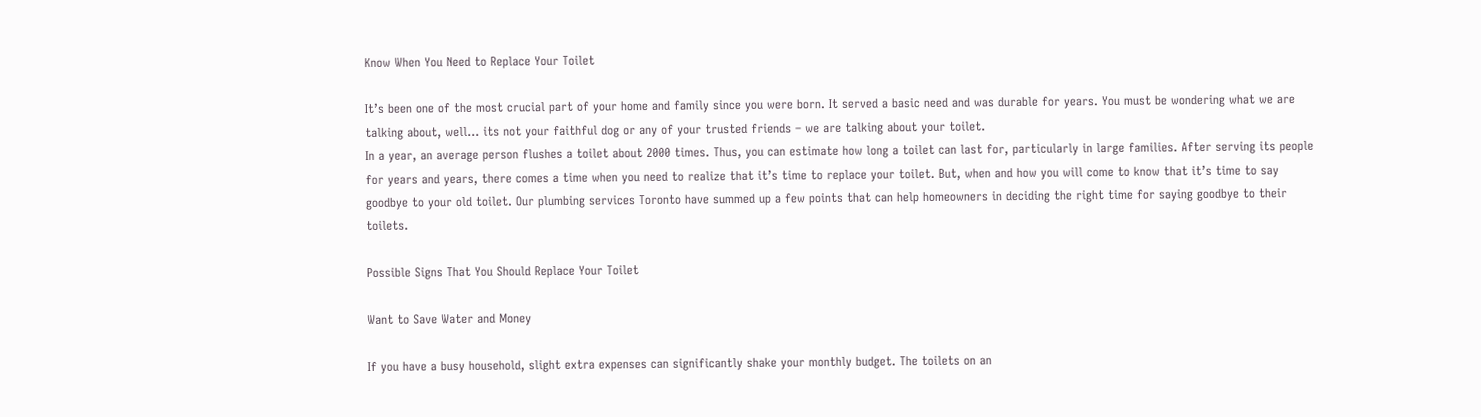Know When You Need to Replace Your Toilet

It’s been one of the most crucial part of your home and family since you were born. It served a basic need and was durable for years. You must be wondering what we are talking about, well… its not your faithful dog or any of your trusted friends – we are talking about your toilet.
In a year, an average person flushes a toilet about 2000 times. Thus, you can estimate how long a toilet can last for, particularly in large families. After serving its people for years and years, there comes a time when you need to realize that it’s time to replace your toilet. But, when and how you will come to know that it’s time to say goodbye to your old toilet. Our plumbing services Toronto have summed up a few points that can help homeowners in deciding the right time for saying goodbye to their toilets.

Possible Signs That You Should Replace Your Toilet

Want to Save Water and Money

If you have a busy household, slight extra expenses can significantly shake your monthly budget. The toilets on an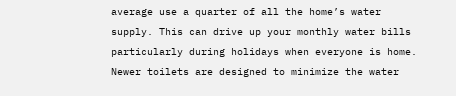average use a quarter of all the home’s water supply. This can drive up your monthly water bills particularly during holidays when everyone is home. Newer toilets are designed to minimize the water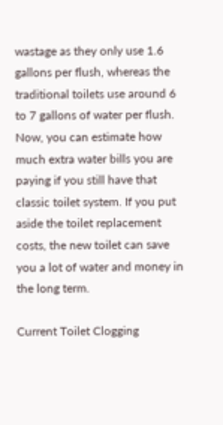wastage as they only use 1.6 gallons per flush, whereas the traditional toilets use around 6 to 7 gallons of water per flush. Now, you can estimate how much extra water bills you are paying if you still have that classic toilet system. If you put aside the toilet replacement costs, the new toilet can save you a lot of water and money in the long term.

Current Toilet Clogging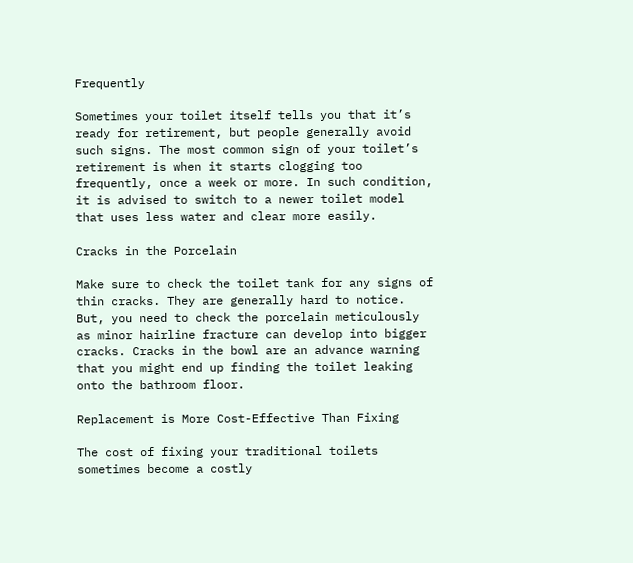Frequently

Sometimes your toilet itself tells you that it’s ready for retirement, but people generally avoid such signs. The most common sign of your toilet’s retirement is when it starts clogging too frequently, once a week or more. In such condition, it is advised to switch to a newer toilet model that uses less water and clear more easily.

Cracks in the Porcelain

Make sure to check the toilet tank for any signs of thin cracks. They are generally hard to notice. But, you need to check the porcelain meticulously as minor hairline fracture can develop into bigger cracks. Cracks in the bowl are an advance warning that you might end up finding the toilet leaking onto the bathroom floor.

Replacement is More Cost-Effective Than Fixing

The cost of fixing your traditional toilets sometimes become a costly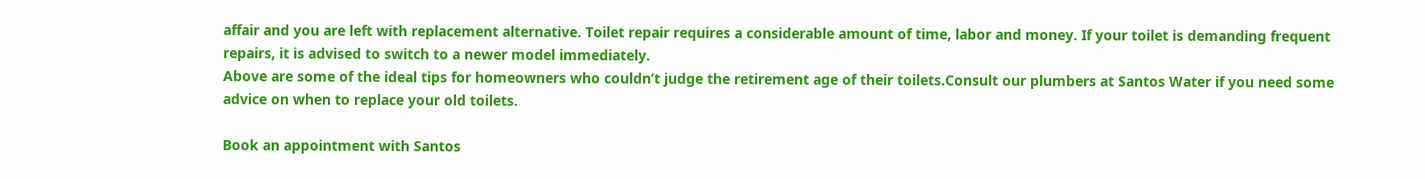affair and you are left with replacement alternative. Toilet repair requires a considerable amount of time, labor and money. If your toilet is demanding frequent repairs, it is advised to switch to a newer model immediately.
Above are some of the ideal tips for homeowners who couldn’t judge the retirement age of their toilets.Consult our plumbers at Santos Water if you need some advice on when to replace your old toilets.

Book an appointment with Santos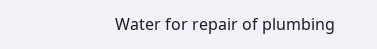Water for repair of plumbing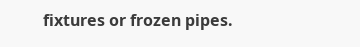fixtures or frozen pipes.